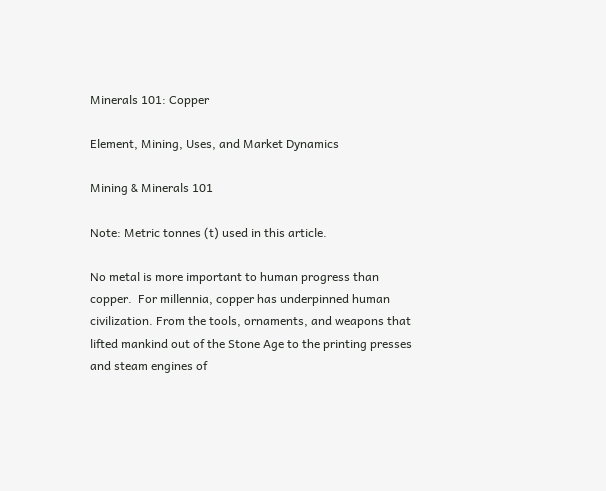Minerals 101: Copper

Element, Mining, Uses, and Market Dynamics

Mining & Minerals 101

Note: Metric tonnes (t) used in this article.

No metal is more important to human progress than copper.  For millennia, copper has underpinned human civilization. From the tools, ornaments, and weapons that lifted mankind out of the Stone Age to the printing presses and steam engines of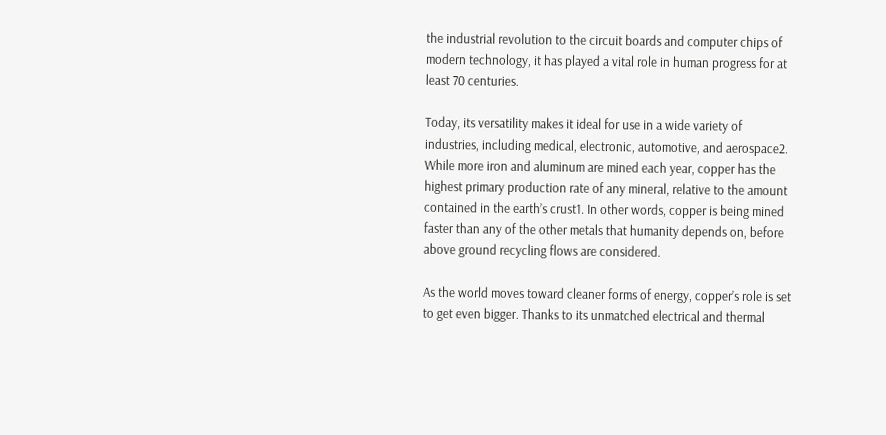the industrial revolution to the circuit boards and computer chips of modern technology, it has played a vital role in human progress for at least 70 centuries.

Today, its versatility makes it ideal for use in a wide variety of industries, including medical, electronic, automotive, and aerospace2.  While more iron and aluminum are mined each year, copper has the highest primary production rate of any mineral, relative to the amount contained in the earth’s crust1. In other words, copper is being mined faster than any of the other metals that humanity depends on, before above ground recycling flows are considered.

As the world moves toward cleaner forms of energy, copper’s role is set to get even bigger. Thanks to its unmatched electrical and thermal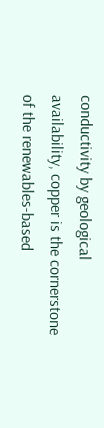conductivity by geological availability, copper is the cornerstone of the renewables-based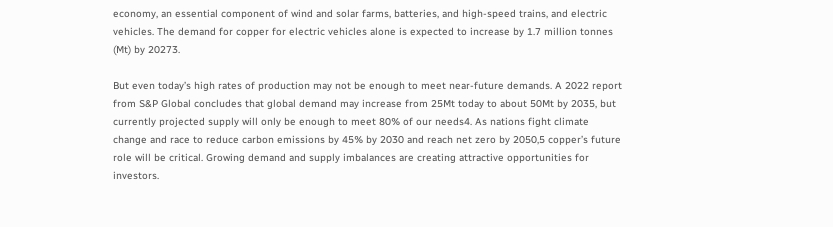economy, an essential component of wind and solar farms, batteries, and high-speed trains, and electric vehicles. The demand for copper for electric vehicles alone is expected to increase by 1.7 million tonnes (Mt) by 20273.

But even today’s high rates of production may not be enough to meet near-future demands. A 2022 report from S&P Global concludes that global demand may increase from 25Mt today to about 50Mt by 2035, but currently projected supply will only be enough to meet 80% of our needs4. As nations fight climate change and race to reduce carbon emissions by 45% by 2030 and reach net zero by 2050,5 copper’s future role will be critical. Growing demand and supply imbalances are creating attractive opportunities for investors.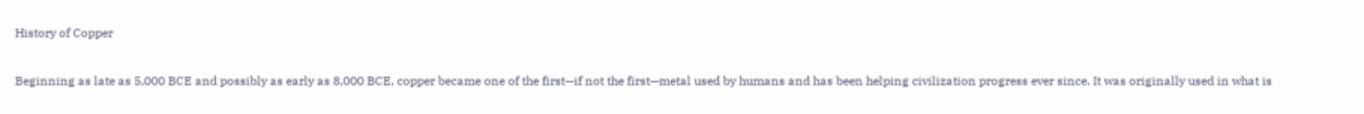History of Copper

Beginning as late as 5,000 BCE and possibly as early as 8,000 BCE, copper became one of the first—if not the first—metal used by humans and has been helping civilization progress ever since. It was originally used in what is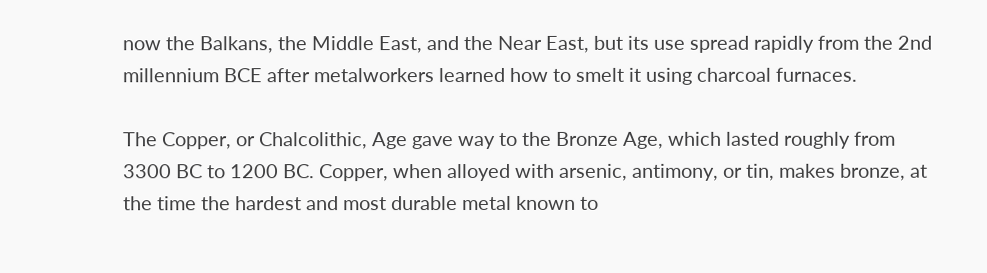now the Balkans, the Middle East, and the Near East, but its use spread rapidly from the 2nd millennium BCE after metalworkers learned how to smelt it using charcoal furnaces.

The Copper, or Chalcolithic, Age gave way to the Bronze Age, which lasted roughly from 3300 BC to 1200 BC. Copper, when alloyed with arsenic, antimony, or tin, makes bronze, at the time the hardest and most durable metal known to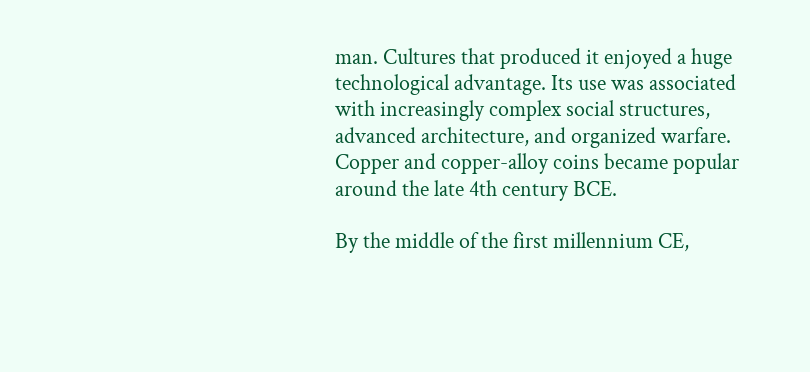man. Cultures that produced it enjoyed a huge technological advantage. Its use was associated with increasingly complex social structures, advanced architecture, and organized warfare. Copper and copper-alloy coins became popular around the late 4th century BCE.

By the middle of the first millennium CE,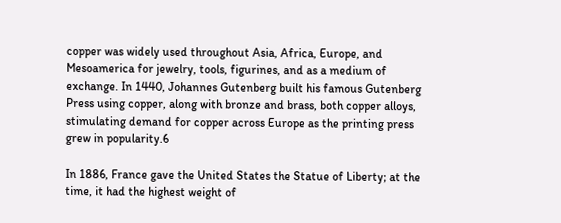copper was widely used throughout Asia, Africa, Europe, and Mesoamerica for jewelry, tools, figurines, and as a medium of exchange. In 1440, Johannes Gutenberg built his famous Gutenberg Press using copper, along with bronze and brass, both copper alloys, stimulating demand for copper across Europe as the printing press grew in popularity.6

In 1886, France gave the United States the Statue of Liberty; at the time, it had the highest weight of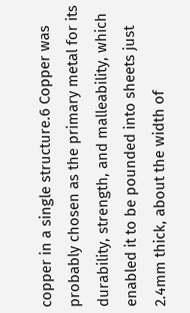copper in a single structure.6 Copper was probably chosen as the primary metal for its durability, strength, and malleability, which enabled it to be pounded into sheets just 2.4mm thick, about the width of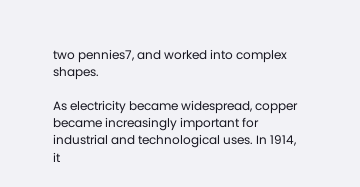two pennies7, and worked into complex shapes.

As electricity became widespread, copper became increasingly important for industrial and technological uses. In 1914, it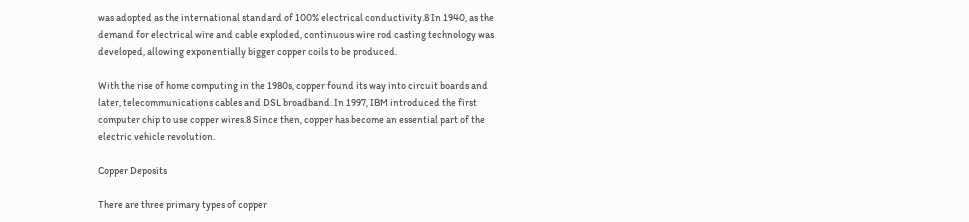was adopted as the international standard of 100% electrical conductivity.8 In 1940, as the demand for electrical wire and cable exploded, continuous wire rod casting technology was developed, allowing exponentially bigger copper coils to be produced.

With the rise of home computing in the 1980s, copper found its way into circuit boards and later, telecommunications cables and DSL broadband. In 1997, IBM introduced the first computer chip to use copper wires.8 Since then, copper has become an essential part of the electric vehicle revolution.

Copper Deposits

There are three primary types of copper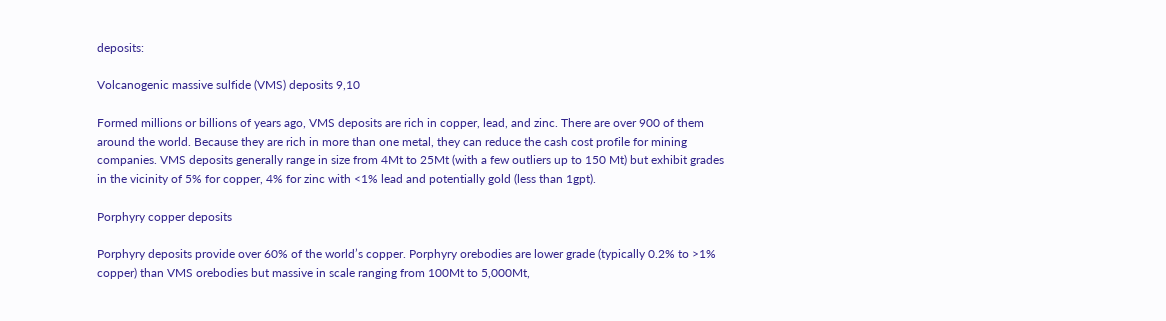deposits:

Volcanogenic massive sulfide (VMS) deposits 9,10

Formed millions or billions of years ago, VMS deposits are rich in copper, lead, and zinc. There are over 900 of them around the world. Because they are rich in more than one metal, they can reduce the cash cost profile for mining companies. VMS deposits generally range in size from 4Mt to 25Mt (with a few outliers up to 150 Mt) but exhibit grades in the vicinity of 5% for copper, 4% for zinc with <1% lead and potentially gold (less than 1gpt).

Porphyry copper deposits

Porphyry deposits provide over 60% of the world’s copper. Porphyry orebodies are lower grade (typically 0.2% to >1% copper) than VMS orebodies but massive in scale ranging from 100Mt to 5,000Mt,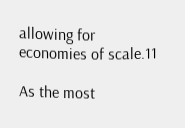allowing for economies of scale.11

As the most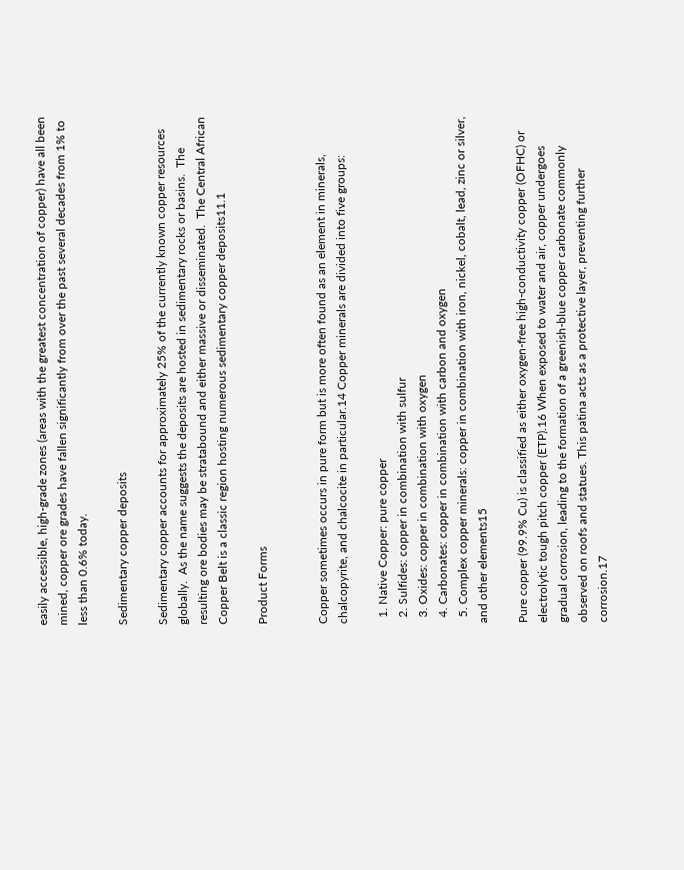easily accessible, high-grade zones (areas with the greatest concentration of copper) have all been mined, copper ore grades have fallen significantly from over the past several decades from 1% to less than 0.6% today.

Sedimentary copper deposits

Sedimentary copper accounts for approximately 25% of the currently known copper resources globally.  As the name suggests the deposits are hosted in sedimentary rocks or basins.  The resulting ore bodies may be stratabound and either massive or disseminated.  The Central African Copper Belt is a classic region hosting numerous sedimentary copper deposits11.1

Product Forms


Copper sometimes occurs in pure form but is more often found as an element in minerals, chalcopyrite, and chalcocite in particular.14 Copper minerals are divided into five groups:

  1. Native Copper: pure copper
  2. Sulfides: copper in combination with sulfur
  3. Oxides: copper in combination with oxygen
  4. Carbonates: copper in combination with carbon and oxygen
  5. Complex copper minerals: copper in combination with iron, nickel, cobalt, lead, zinc or silver, and other elements15

Pure copper (99.9% Cu) is classified as either oxygen-free high-conductivity copper (OFHC) or electrolytic tough pitch copper (ETP).16 When exposed to water and air, copper undergoes gradual corrosion, leading to the formation of a greenish-blue copper carbonate commonly observed on roofs and statues. This patina acts as a protective layer, preventing further corrosion.17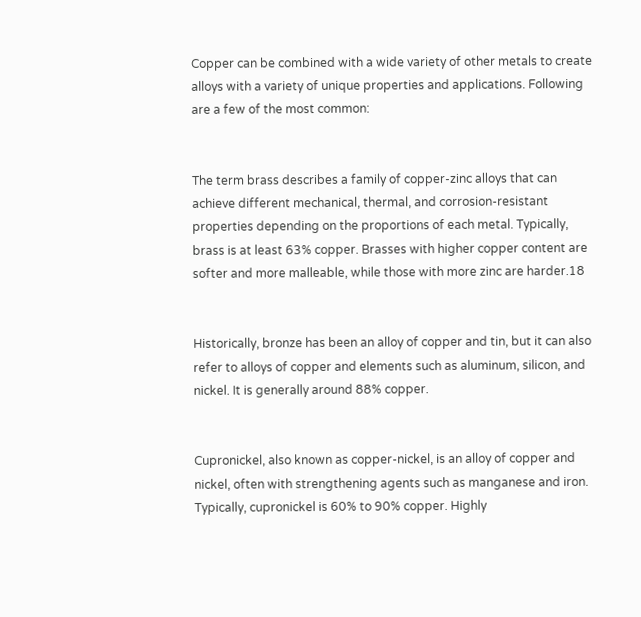Copper can be combined with a wide variety of other metals to create alloys with a variety of unique properties and applications. Following are a few of the most common:


The term brass describes a family of copper-zinc alloys that can achieve different mechanical, thermal, and corrosion-resistant properties depending on the proportions of each metal. Typically, brass is at least 63% copper. Brasses with higher copper content are softer and more malleable, while those with more zinc are harder.18


Historically, bronze has been an alloy of copper and tin, but it can also refer to alloys of copper and elements such as aluminum, silicon, and nickel. It is generally around 88% copper.


Cupronickel, also known as copper-nickel, is an alloy of copper and nickel, often with strengthening agents such as manganese and iron. Typically, cupronickel is 60% to 90% copper. Highly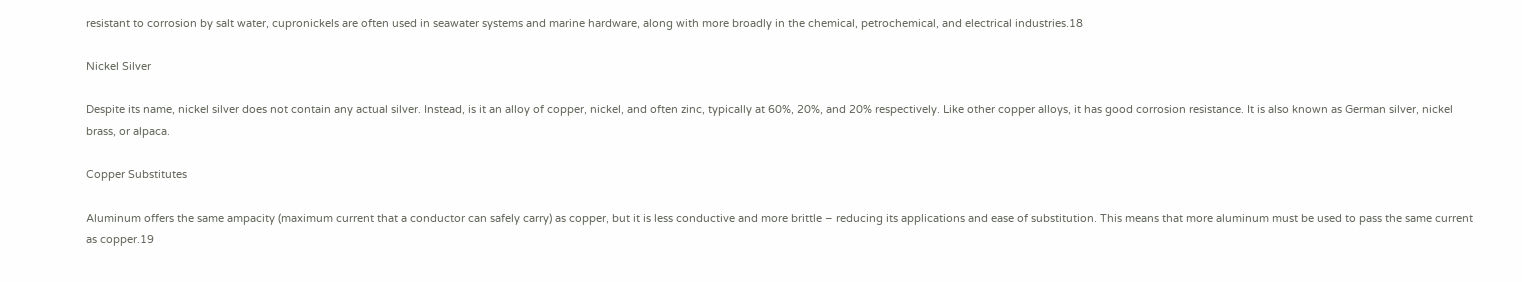resistant to corrosion by salt water, cupronickels are often used in seawater systems and marine hardware, along with more broadly in the chemical, petrochemical, and electrical industries.18

Nickel Silver

Despite its name, nickel silver does not contain any actual silver. Instead, is it an alloy of copper, nickel, and often zinc, typically at 60%, 20%, and 20% respectively. Like other copper alloys, it has good corrosion resistance. It is also known as German silver, nickel brass, or alpaca.

Copper Substitutes

Aluminum offers the same ampacity (maximum current that a conductor can safely carry) as copper, but it is less conductive and more brittle – reducing its applications and ease of substitution. This means that more aluminum must be used to pass the same current as copper.19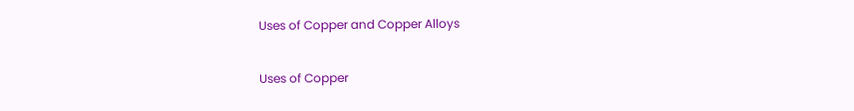Uses of Copper and Copper Alloys

Uses of Copper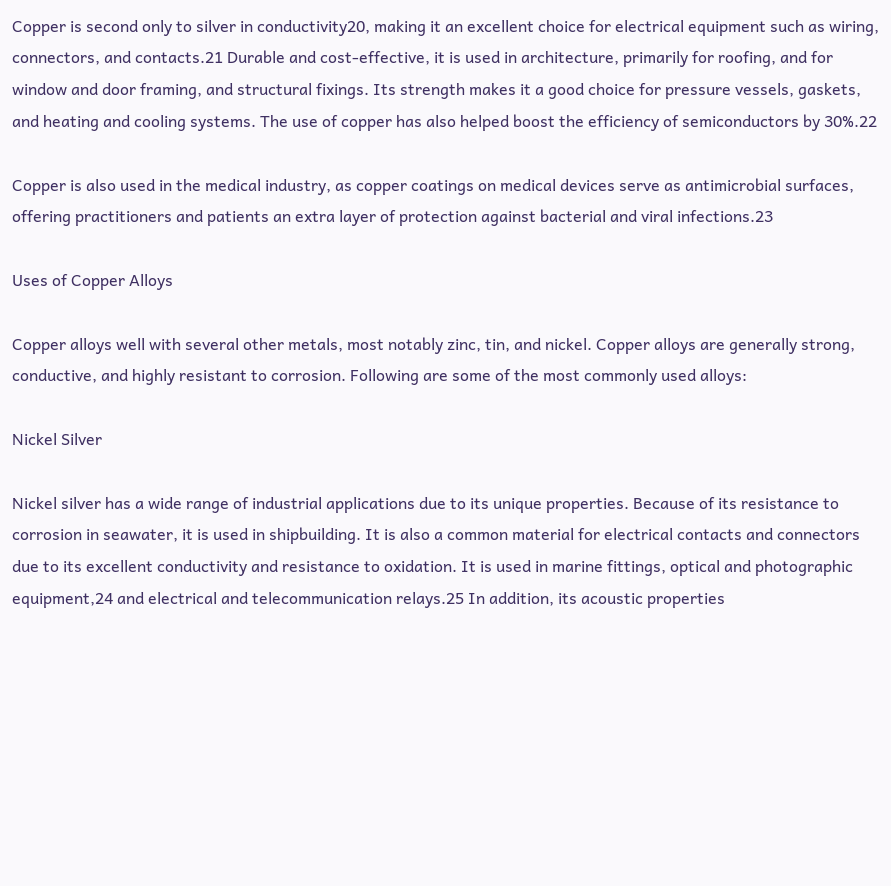Copper is second only to silver in conductivity20, making it an excellent choice for electrical equipment such as wiring, connectors, and contacts.21 Durable and cost-effective, it is used in architecture, primarily for roofing, and for window and door framing, and structural fixings. Its strength makes it a good choice for pressure vessels, gaskets, and heating and cooling systems. The use of copper has also helped boost the efficiency of semiconductors by 30%.22

Copper is also used in the medical industry, as copper coatings on medical devices serve as antimicrobial surfaces, offering practitioners and patients an extra layer of protection against bacterial and viral infections.23

Uses of Copper Alloys

Copper alloys well with several other metals, most notably zinc, tin, and nickel. Copper alloys are generally strong, conductive, and highly resistant to corrosion. Following are some of the most commonly used alloys:

Nickel Silver

Nickel silver has a wide range of industrial applications due to its unique properties. Because of its resistance to corrosion in seawater, it is used in shipbuilding. It is also a common material for electrical contacts and connectors due to its excellent conductivity and resistance to oxidation. It is used in marine fittings, optical and photographic equipment,24 and electrical and telecommunication relays.25 In addition, its acoustic properties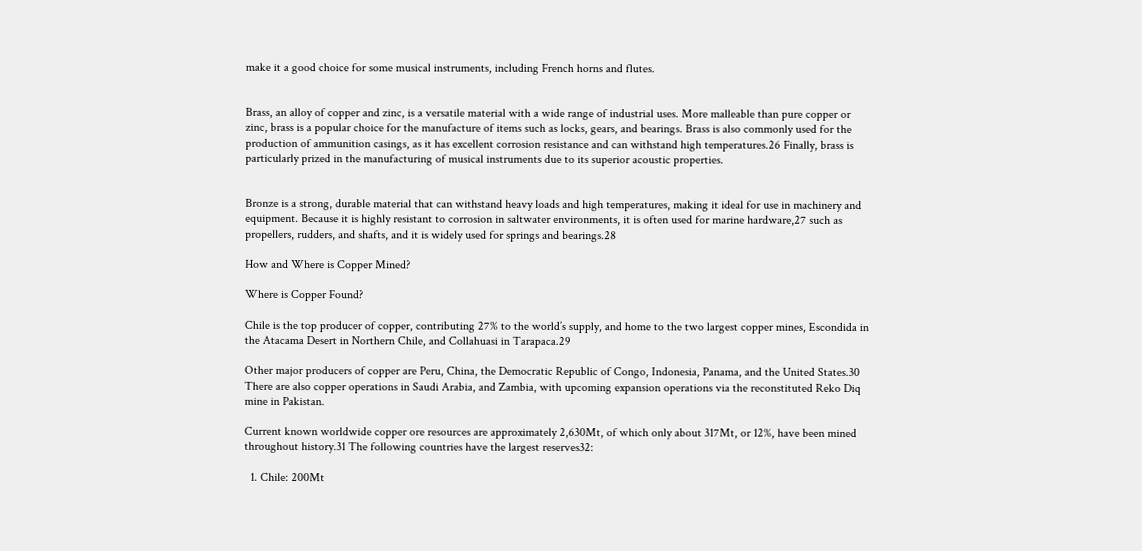make it a good choice for some musical instruments, including French horns and flutes.


Brass, an alloy of copper and zinc, is a versatile material with a wide range of industrial uses. More malleable than pure copper or zinc, brass is a popular choice for the manufacture of items such as locks, gears, and bearings. Brass is also commonly used for the production of ammunition casings, as it has excellent corrosion resistance and can withstand high temperatures.26 Finally, brass is particularly prized in the manufacturing of musical instruments due to its superior acoustic properties.


Bronze is a strong, durable material that can withstand heavy loads and high temperatures, making it ideal for use in machinery and equipment. Because it is highly resistant to corrosion in saltwater environments, it is often used for marine hardware,27 such as propellers, rudders, and shafts, and it is widely used for springs and bearings.28

How and Where is Copper Mined?

Where is Copper Found?

Chile is the top producer of copper, contributing 27% to the world’s supply, and home to the two largest copper mines, Escondida in the Atacama Desert in Northern Chile, and Collahuasi in Tarapaca.29

Other major producers of copper are Peru, China, the Democratic Republic of Congo, Indonesia, Panama, and the United States.30 There are also copper operations in Saudi Arabia, and Zambia, with upcoming expansion operations via the reconstituted Reko Diq mine in Pakistan.

Current known worldwide copper ore resources are approximately 2,630Mt, of which only about 317Mt, or 12%, have been mined throughout history.31 The following countries have the largest reserves32:

  1. Chile: 200Mt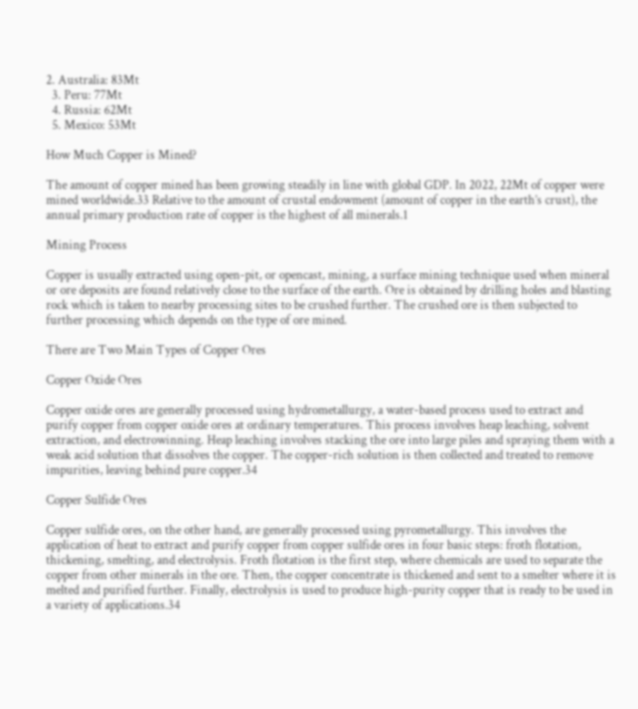2. Australia: 83Mt
  3. Peru: 77Mt
  4. Russia: 62Mt
  5. Mexico: 53Mt

How Much Copper is Mined?

The amount of copper mined has been growing steadily in line with global GDP. In 2022, 22Mt of copper were mined worldwide.33 Relative to the amount of crustal endowment (amount of copper in the earth’s crust), the annual primary production rate of copper is the highest of all minerals.1

Mining Process

Copper is usually extracted using open-pit, or opencast, mining, a surface mining technique used when mineral or ore deposits are found relatively close to the surface of the earth. Ore is obtained by drilling holes and blasting rock which is taken to nearby processing sites to be crushed further. The crushed ore is then subjected to further processing which depends on the type of ore mined.

There are Two Main Types of Copper Ores

Copper Oxide Ores

Copper oxide ores are generally processed using hydrometallurgy, a water-based process used to extract and purify copper from copper oxide ores at ordinary temperatures. This process involves heap leaching, solvent extraction, and electrowinning. Heap leaching involves stacking the ore into large piles and spraying them with a weak acid solution that dissolves the copper. The copper-rich solution is then collected and treated to remove impurities, leaving behind pure copper.34

Copper Sulfide Ores

Copper sulfide ores, on the other hand, are generally processed using pyrometallurgy. This involves the application of heat to extract and purify copper from copper sulfide ores in four basic steps: froth flotation, thickening, smelting, and electrolysis. Froth flotation is the first step, where chemicals are used to separate the copper from other minerals in the ore. Then, the copper concentrate is thickened and sent to a smelter where it is melted and purified further. Finally, electrolysis is used to produce high-purity copper that is ready to be used in a variety of applications.34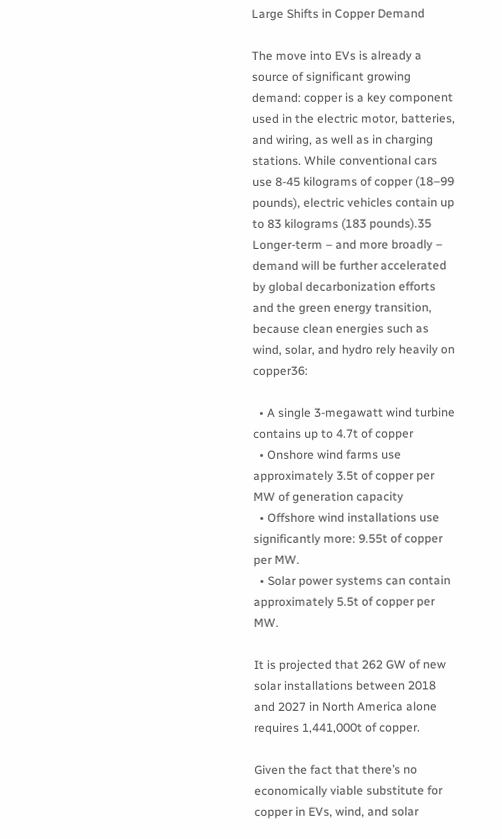Large Shifts in Copper Demand

The move into EVs is already a source of significant growing demand: copper is a key component used in the electric motor, batteries, and wiring, as well as in charging stations. While conventional cars use 8-45 kilograms of copper (18–99 pounds), electric vehicles contain up to 83 kilograms (183 pounds).35 Longer-term – and more broadly – demand will be further accelerated by global decarbonization efforts and the green energy transition, because clean energies such as wind, solar, and hydro rely heavily on copper36:

  • A single 3-megawatt wind turbine contains up to 4.7t of copper
  • Onshore wind farms use approximately 3.5t of copper per MW of generation capacity
  • Offshore wind installations use significantly more: 9.55t of copper per MW.
  • Solar power systems can contain approximately 5.5t of copper per MW.

It is projected that 262 GW of new solar installations between 2018 and 2027 in North America alone requires 1,441,000t of copper.

Given the fact that there’s no economically viable substitute for copper in EVs, wind, and solar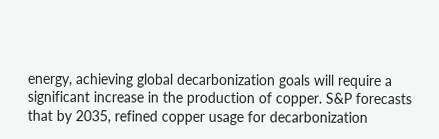energy, achieving global decarbonization goals will require a significant increase in the production of copper. S&P forecasts that by 2035, refined copper usage for decarbonization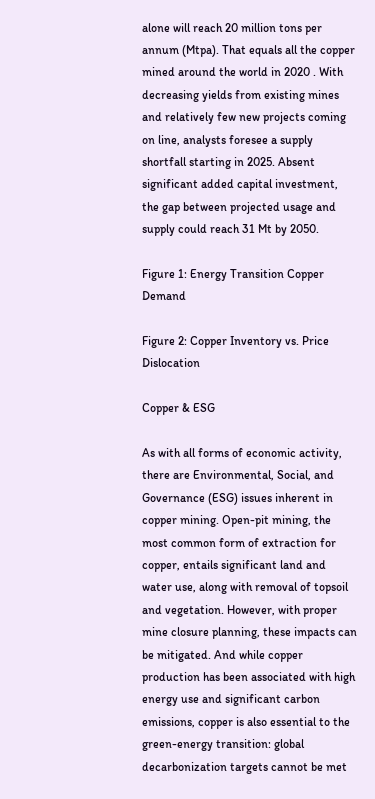alone will reach 20 million tons per annum (Mtpa). That equals all the copper mined around the world in 2020 . With decreasing yields from existing mines and relatively few new projects coming on line, analysts foresee a supply shortfall starting in 2025. Absent significant added capital investment, the gap between projected usage and supply could reach 31 Mt by 2050.

Figure 1: Energy Transition Copper Demand

Figure 2: Copper Inventory vs. Price Dislocation

Copper & ESG

As with all forms of economic activity, there are Environmental, Social, and Governance (ESG) issues inherent in copper mining. Open-pit mining, the most common form of extraction for copper, entails significant land and water use, along with removal of topsoil and vegetation. However, with proper mine closure planning, these impacts can be mitigated. And while copper production has been associated with high energy use and significant carbon emissions, copper is also essential to the green-energy transition: global decarbonization targets cannot be met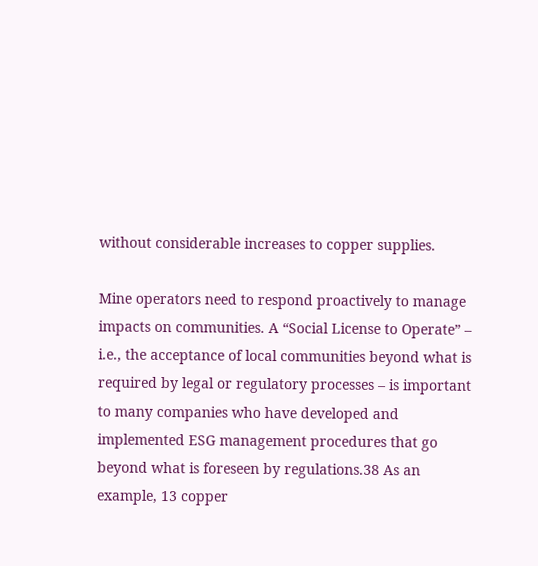without considerable increases to copper supplies.

Mine operators need to respond proactively to manage impacts on communities. A “Social License to Operate” – i.e., the acceptance of local communities beyond what is required by legal or regulatory processes – is important to many companies who have developed and implemented ESG management procedures that go beyond what is foreseen by regulations.38 As an example, 13 copper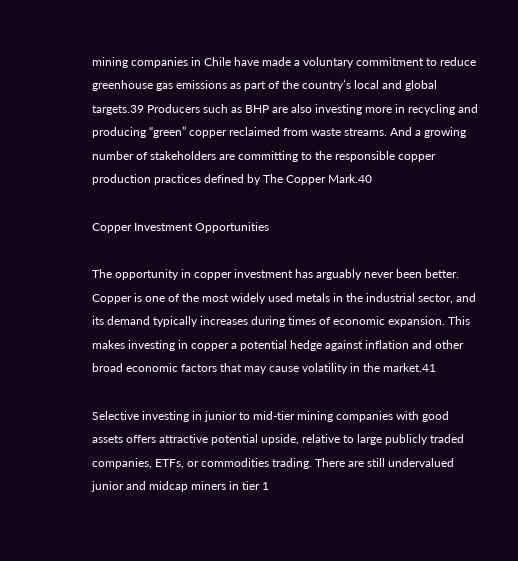mining companies in Chile have made a voluntary commitment to reduce greenhouse gas emissions as part of the country’s local and global targets.39 Producers such as BHP are also investing more in recycling and producing “green” copper reclaimed from waste streams. And a growing number of stakeholders are committing to the responsible copper production practices defined by The Copper Mark.40

Copper Investment Opportunities

The opportunity in copper investment has arguably never been better. Copper is one of the most widely used metals in the industrial sector, and its demand typically increases during times of economic expansion. This makes investing in copper a potential hedge against inflation and other broad economic factors that may cause volatility in the market.41

Selective investing in junior to mid-tier mining companies with good assets offers attractive potential upside, relative to large publicly traded companies, ETFs, or commodities trading. There are still undervalued junior and midcap miners in tier 1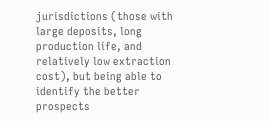jurisdictions (those with large deposits, long production life, and relatively low extraction cost), but being able to identify the better prospects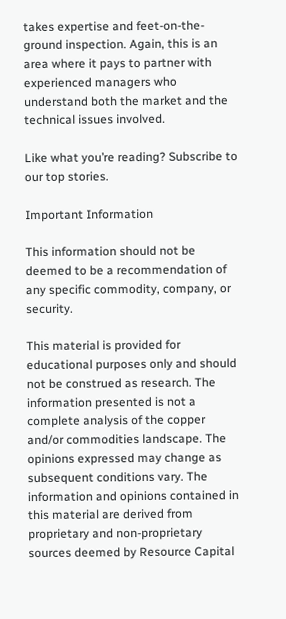takes expertise and feet-on-the-ground inspection. Again, this is an area where it pays to partner with experienced managers who understand both the market and the technical issues involved.

Like what you’re reading? Subscribe to our top stories.

Important Information

This information should not be deemed to be a recommendation of any specific commodity, company, or security.

This material is provided for educational purposes only and should not be construed as research. The information presented is not a complete analysis of the copper and/or commodities landscape. The opinions expressed may change as subsequent conditions vary. The information and opinions contained in this material are derived from proprietary and non-proprietary sources deemed by Resource Capital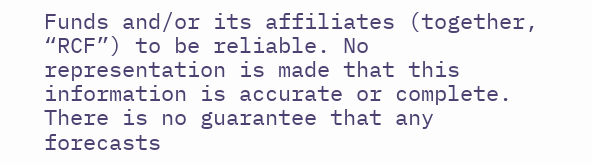Funds and/or its affiliates (together, “RCF”) to be reliable. No representation is made that this information is accurate or complete. There is no guarantee that any forecasts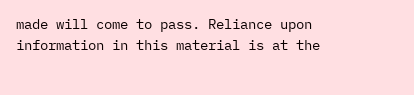made will come to pass. Reliance upon information in this material is at the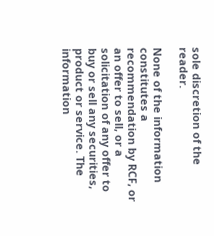sole discretion of the reader.

None of the information constitutes a recommendation by RCF, or an offer to sell, or a solicitation of any offer to buy or sell any securities, product or service. The information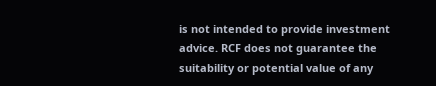is not intended to provide investment advice. RCF does not guarantee the suitability or potential value of any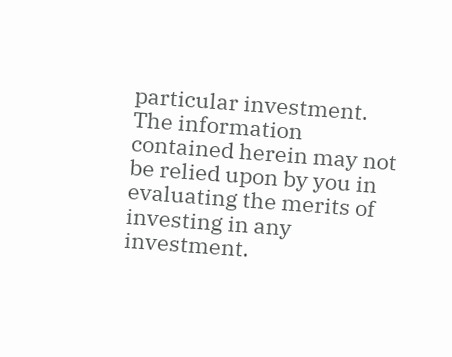particular investment. The information contained herein may not be relied upon by you in evaluating the merits of investing in any investment.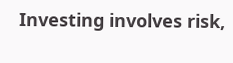Investing involves risk,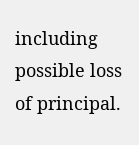including possible loss of principal.